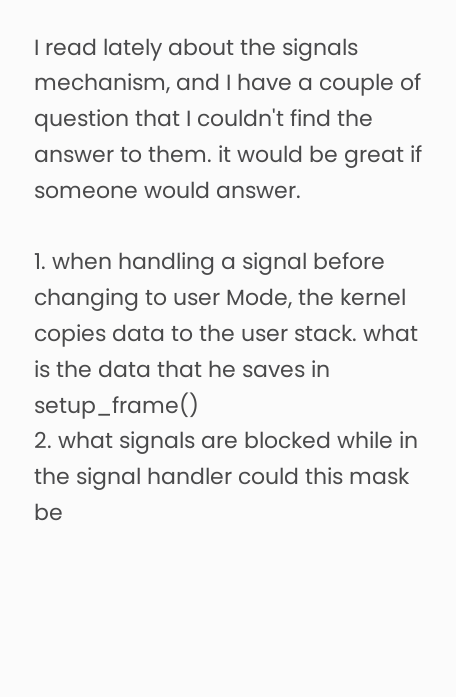I read lately about the signals mechanism, and I have a couple of question that I couldn't find the answer to them. it would be great if someone would answer.

1. when handling a signal before changing to user Mode, the kernel copies data to the user stack. what is the data that he saves in setup_frame()
2. what signals are blocked while in the signal handler could this mask be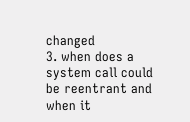changed
3. when does a system call could be reentrant and when it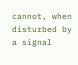cannot, when disturbed by a signal